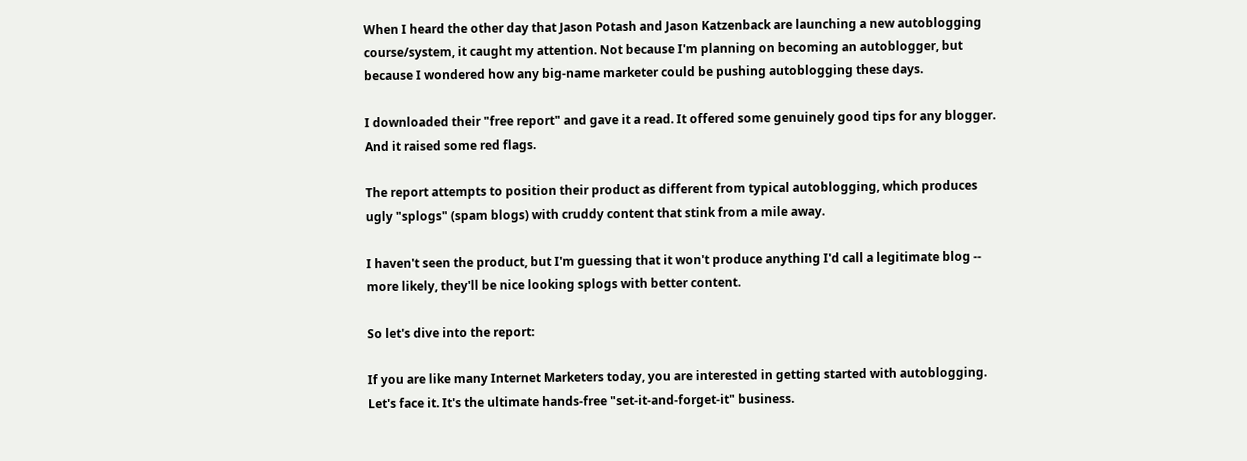When I heard the other day that Jason Potash and Jason Katzenback are launching a new autoblogging course/system, it caught my attention. Not because I'm planning on becoming an autoblogger, but because I wondered how any big-name marketer could be pushing autoblogging these days.

I downloaded their "free report" and gave it a read. It offered some genuinely good tips for any blogger. And it raised some red flags.

The report attempts to position their product as different from typical autoblogging, which produces ugly "splogs" (spam blogs) with cruddy content that stink from a mile away.

I haven't seen the product, but I'm guessing that it won't produce anything I'd call a legitimate blog -- more likely, they'll be nice looking splogs with better content.

So let's dive into the report:

If you are like many Internet Marketers today, you are interested in getting started with autoblogging. Let's face it. It's the ultimate hands-free "set-it-and-forget-it" business.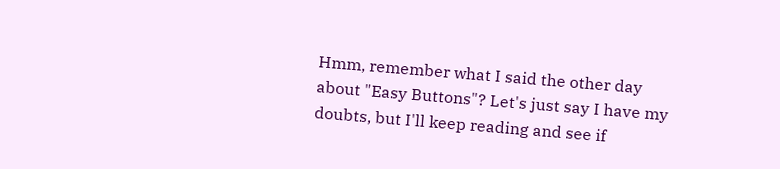Hmm, remember what I said the other day about "Easy Buttons"? Let's just say I have my doubts, but I'll keep reading and see if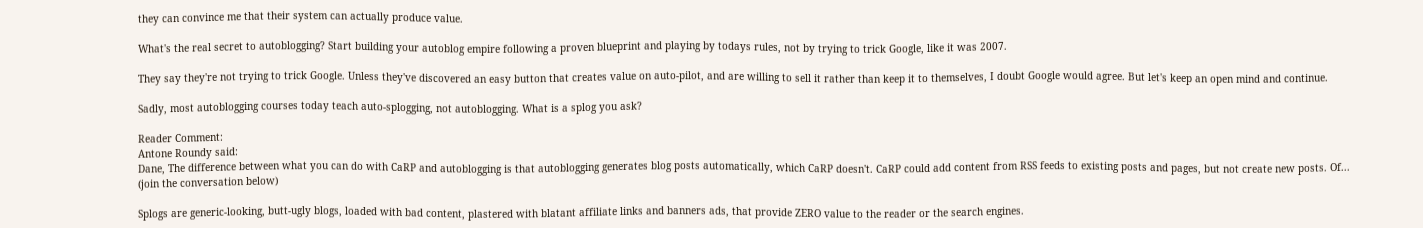they can convince me that their system can actually produce value.

What's the real secret to autoblogging? Start building your autoblog empire following a proven blueprint and playing by todays rules, not by trying to trick Google, like it was 2007.

They say they're not trying to trick Google. Unless they've discovered an easy button that creates value on auto-pilot, and are willing to sell it rather than keep it to themselves, I doubt Google would agree. But let's keep an open mind and continue.

Sadly, most autoblogging courses today teach auto-splogging, not autoblogging. What is a splog you ask?

Reader Comment:
Antone Roundy said:
Dane, The difference between what you can do with CaRP and autoblogging is that autoblogging generates blog posts automatically, which CaRP doesn't. CaRP could add content from RSS feeds to existing posts and pages, but not create new posts. Of...
(join the conversation below)

Splogs are generic-looking, butt-ugly blogs, loaded with bad content, plastered with blatant affiliate links and banners ads, that provide ZERO value to the reader or the search engines.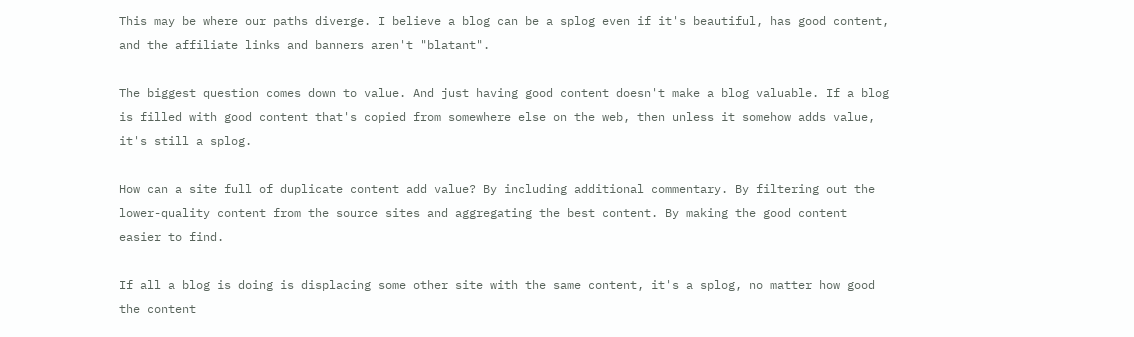This may be where our paths diverge. I believe a blog can be a splog even if it's beautiful, has good content, and the affiliate links and banners aren't "blatant".

The biggest question comes down to value. And just having good content doesn't make a blog valuable. If a blog is filled with good content that's copied from somewhere else on the web, then unless it somehow adds value, it's still a splog.

How can a site full of duplicate content add value? By including additional commentary. By filtering out the lower-quality content from the source sites and aggregating the best content. By making the good content easier to find.

If all a blog is doing is displacing some other site with the same content, it's a splog, no matter how good the content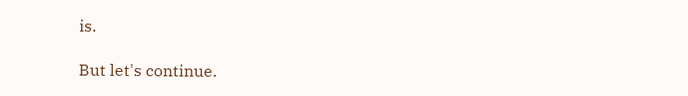is.

But let's continue.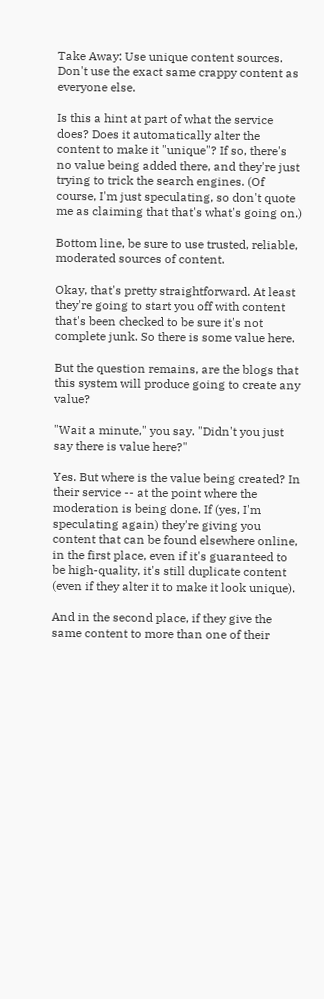Take Away: Use unique content sources. Don't use the exact same crappy content as everyone else.

Is this a hint at part of what the service does? Does it automatically alter the content to make it "unique"? If so, there's no value being added there, and they're just trying to trick the search engines. (Of course, I'm just speculating, so don't quote me as claiming that that's what's going on.)

Bottom line, be sure to use trusted, reliable, moderated sources of content.

Okay, that's pretty straightforward. At least they're going to start you off with content that's been checked to be sure it's not complete junk. So there is some value here.

But the question remains, are the blogs that this system will produce going to create any value?

"Wait a minute," you say. "Didn't you just say there is value here?"

Yes. But where is the value being created? In their service -- at the point where the moderation is being done. If (yes, I'm speculating again) they're giving you content that can be found elsewhere online, in the first place, even if it's guaranteed to be high-quality, it's still duplicate content (even if they alter it to make it look unique).

And in the second place, if they give the same content to more than one of their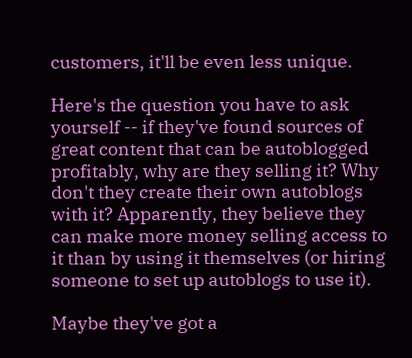customers, it'll be even less unique.

Here's the question you have to ask yourself -- if they've found sources of great content that can be autoblogged profitably, why are they selling it? Why don't they create their own autoblogs with it? Apparently, they believe they can make more money selling access to it than by using it themselves (or hiring someone to set up autoblogs to use it).

Maybe they've got a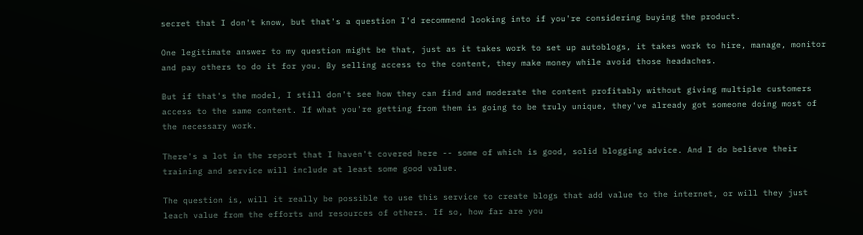secret that I don't know, but that's a question I'd recommend looking into if you're considering buying the product.

One legitimate answer to my question might be that, just as it takes work to set up autoblogs, it takes work to hire, manage, monitor and pay others to do it for you. By selling access to the content, they make money while avoid those headaches.

But if that's the model, I still don't see how they can find and moderate the content profitably without giving multiple customers access to the same content. If what you're getting from them is going to be truly unique, they've already got someone doing most of the necessary work.

There's a lot in the report that I haven't covered here -- some of which is good, solid blogging advice. And I do believe their training and service will include at least some good value.

The question is, will it really be possible to use this service to create blogs that add value to the internet, or will they just leach value from the efforts and resources of others. If so, how far are you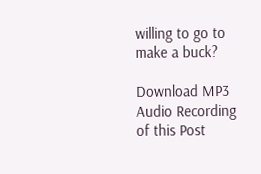willing to go to make a buck?

Download MP3 Audio Recording of this Post